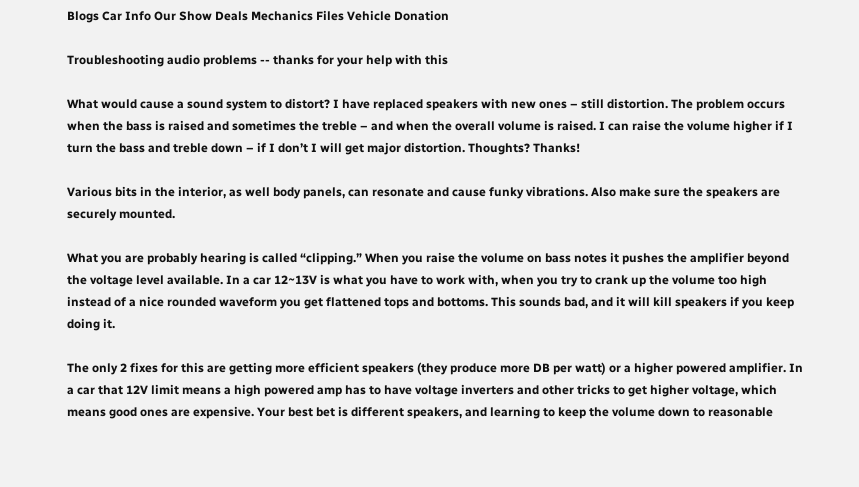Blogs Car Info Our Show Deals Mechanics Files Vehicle Donation

Troubleshooting audio problems -- thanks for your help with this

What would cause a sound system to distort? I have replaced speakers with new ones – still distortion. The problem occurs when the bass is raised and sometimes the treble – and when the overall volume is raised. I can raise the volume higher if I turn the bass and treble down – if I don’t I will get major distortion. Thoughts? Thanks!

Various bits in the interior, as well body panels, can resonate and cause funky vibrations. Also make sure the speakers are securely mounted.

What you are probably hearing is called “clipping.” When you raise the volume on bass notes it pushes the amplifier beyond the voltage level available. In a car 12~13V is what you have to work with, when you try to crank up the volume too high instead of a nice rounded waveform you get flattened tops and bottoms. This sounds bad, and it will kill speakers if you keep doing it.

The only 2 fixes for this are getting more efficient speakers (they produce more DB per watt) or a higher powered amplifier. In a car that 12V limit means a high powered amp has to have voltage inverters and other tricks to get higher voltage, which means good ones are expensive. Your best bet is different speakers, and learning to keep the volume down to reasonable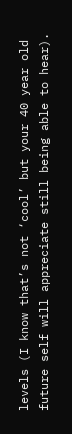levels (I know that’s not ‘cool’ but your 40 year old future self will appreciate still being able to hear).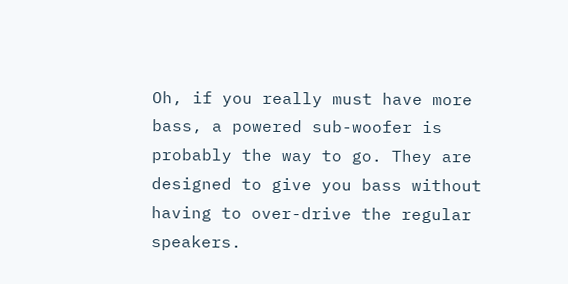Oh, if you really must have more bass, a powered sub-woofer is probably the way to go. They are designed to give you bass without having to over-drive the regular speakers.